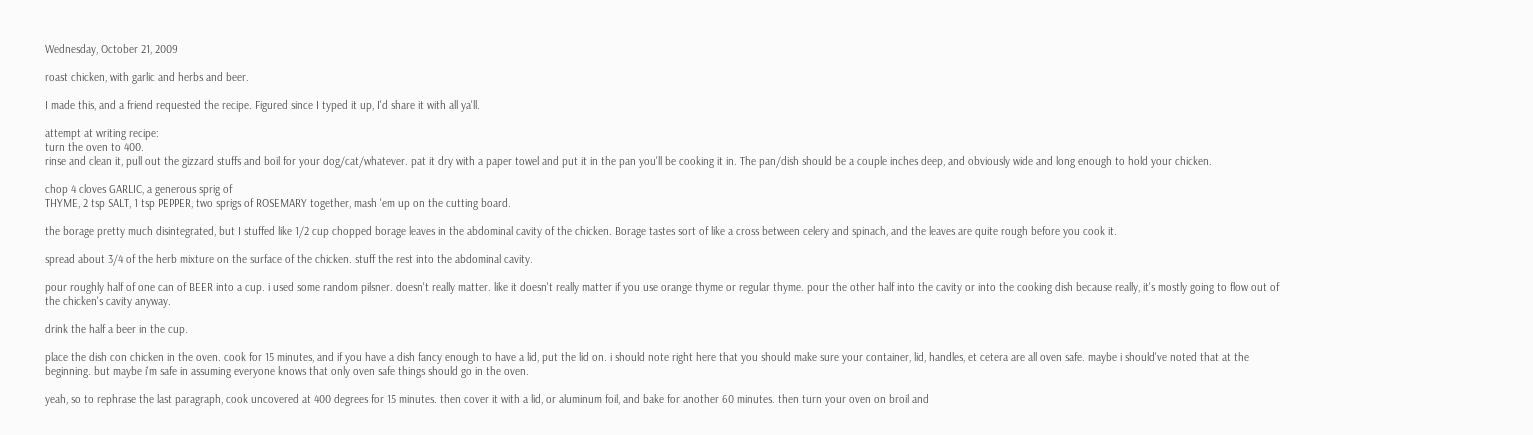Wednesday, October 21, 2009

roast chicken, with garlic and herbs and beer.

I made this, and a friend requested the recipe. Figured since I typed it up, I'd share it with all ya'll.

attempt at writing recipe:
turn the oven to 400.
rinse and clean it, pull out the gizzard stuffs and boil for your dog/cat/whatever. pat it dry with a paper towel and put it in the pan you'll be cooking it in. The pan/dish should be a couple inches deep, and obviously wide and long enough to hold your chicken.

chop 4 cloves GARLIC, a generous sprig of
THYME, 2 tsp SALT, 1 tsp PEPPER, two sprigs of ROSEMARY together, mash 'em up on the cutting board.

the borage pretty much disintegrated, but I stuffed like 1/2 cup chopped borage leaves in the abdominal cavity of the chicken. Borage tastes sort of like a cross between celery and spinach, and the leaves are quite rough before you cook it.

spread about 3/4 of the herb mixture on the surface of the chicken. stuff the rest into the abdominal cavity.

pour roughly half of one can of BEER into a cup. i used some random pilsner. doesn't really matter. like it doesn't really matter if you use orange thyme or regular thyme. pour the other half into the cavity or into the cooking dish because really, it's mostly going to flow out of the chicken's cavity anyway.

drink the half a beer in the cup.

place the dish con chicken in the oven. cook for 15 minutes, and if you have a dish fancy enough to have a lid, put the lid on. i should note right here that you should make sure your container, lid, handles, et cetera are all oven safe. maybe i should've noted that at the beginning. but maybe i'm safe in assuming everyone knows that only oven safe things should go in the oven.

yeah, so to rephrase the last paragraph, cook uncovered at 400 degrees for 15 minutes. then cover it with a lid, or aluminum foil, and bake for another 60 minutes. then turn your oven on broil and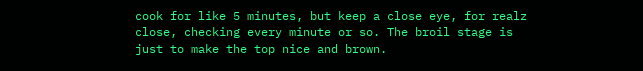cook for like 5 minutes, but keep a close eye, for realz close, checking every minute or so. The broil stage is just to make the top nice and brown.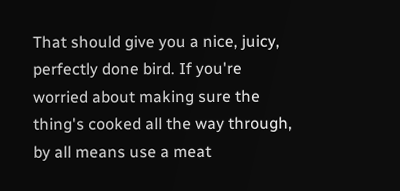That should give you a nice, juicy, perfectly done bird. If you're worried about making sure the thing's cooked all the way through, by all means use a meat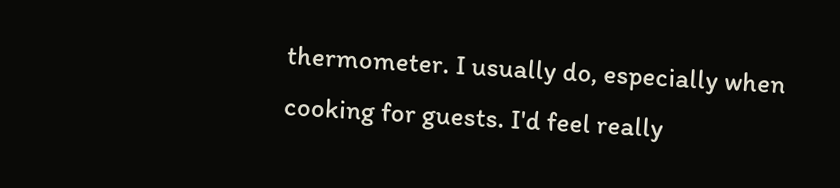thermometer. I usually do, especially when cooking for guests. I'd feel really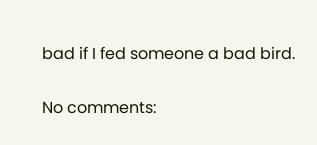bad if I fed someone a bad bird.

No comments: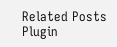Related Posts Plugin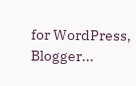for WordPress, Blogger...